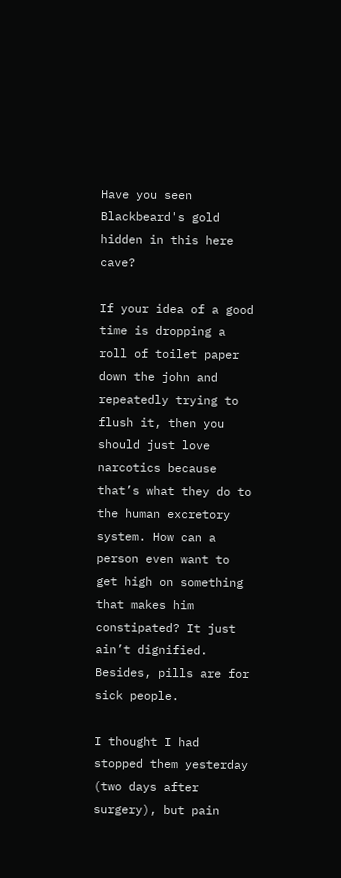Have you seen Blackbeard's gold hidden in this here cave?

If your idea of a good time is dropping a roll of toilet paper down the john and repeatedly trying to flush it, then you should just love narcotics because that’s what they do to the human excretory system. How can a person even want to get high on something that makes him constipated? It just ain’t dignified. Besides, pills are for sick people.

I thought I had stopped them yesterday (two days after surgery), but pain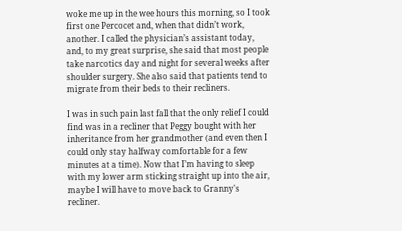woke me up in the wee hours this morning, so I took first one Percocet and, when that didn’t work, another. I called the physician’s assistant today, and, to my great surprise, she said that most people take narcotics day and night for several weeks after shoulder surgery. She also said that patients tend to migrate from their beds to their recliners.

I was in such pain last fall that the only relief I could find was in a recliner that Peggy bought with her inheritance from her grandmother (and even then I could only stay halfway comfortable for a few minutes at a time). Now that I’m having to sleep with my lower arm sticking straight up into the air, maybe I will have to move back to Granny's recliner.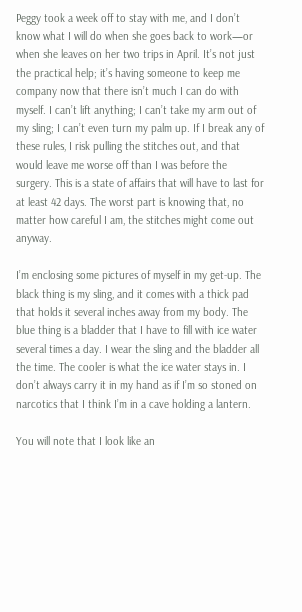Peggy took a week off to stay with me, and I don’t know what I will do when she goes back to work—or when she leaves on her two trips in April. It’s not just the practical help; it’s having someone to keep me company now that there isn’t much I can do with myself. I can’t lift anything; I can’t take my arm out of my sling; I can’t even turn my palm up. If I break any of these rules, I risk pulling the stitches out, and that would leave me worse off than I was before the surgery. This is a state of affairs that will have to last for at least 42 days. The worst part is knowing that, no matter how careful I am, the stitches might come out anyway.

I’m enclosing some pictures of myself in my get-up. The black thing is my sling, and it comes with a thick pad that holds it several inches away from my body. The blue thing is a bladder that I have to fill with ice water several times a day. I wear the sling and the bladder all the time. The cooler is what the ice water stays in. I don’t always carry it in my hand as if I’m so stoned on narcotics that I think I’m in a cave holding a lantern.

You will note that I look like an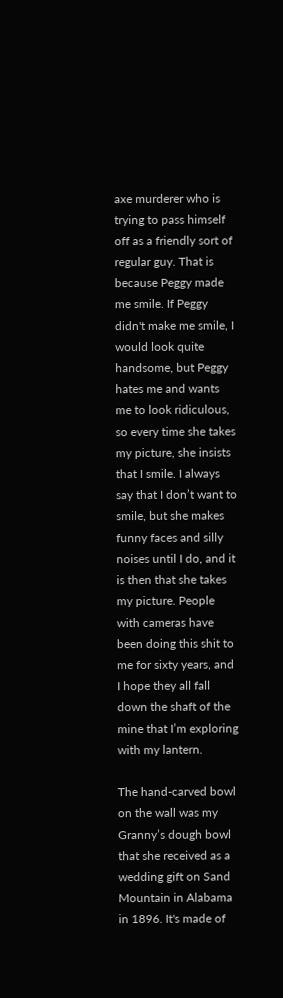axe murderer who is trying to pass himself off as a friendly sort of regular guy. That is because Peggy made me smile. If Peggy didn't make me smile, I would look quite handsome, but Peggy hates me and wants me to look ridiculous, so every time she takes my picture, she insists that I smile. I always say that I don’t want to smile, but she makes funny faces and silly noises until I do, and it is then that she takes my picture. People with cameras have been doing this shit to me for sixty years, and I hope they all fall down the shaft of the mine that I’m exploring with my lantern.

The hand-carved bowl on the wall was my Granny’s dough bowl that she received as a wedding gift on Sand Mountain in Alabama in 1896. It's made of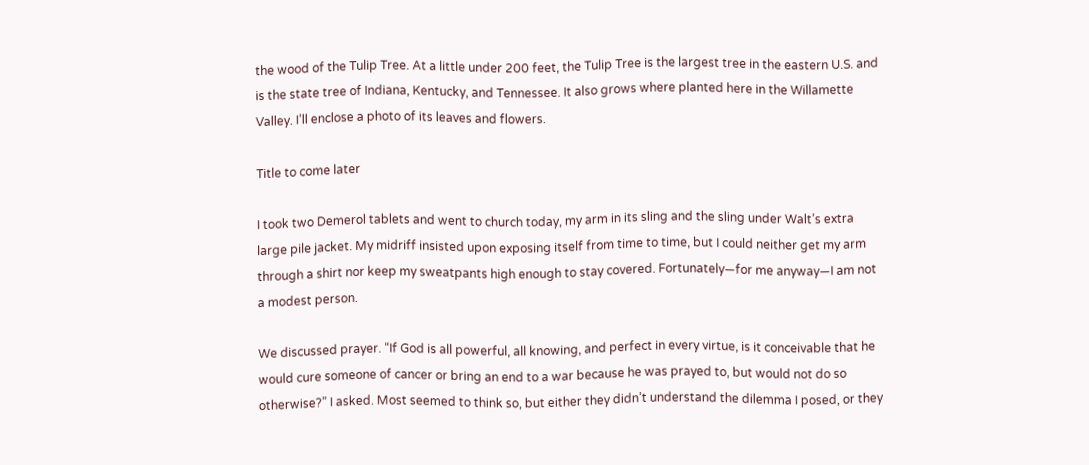the wood of the Tulip Tree. At a little under 200 feet, the Tulip Tree is the largest tree in the eastern U.S. and is the state tree of Indiana, Kentucky, and Tennessee. It also grows where planted here in the Willamette Valley. I’ll enclose a photo of its leaves and flowers.

Title to come later

I took two Demerol tablets and went to church today, my arm in its sling and the sling under Walt’s extra large pile jacket. My midriff insisted upon exposing itself from time to time, but I could neither get my arm through a shirt nor keep my sweatpants high enough to stay covered. Fortunately—for me anyway—I am not a modest person.

We discussed prayer. “If God is all powerful, all knowing, and perfect in every virtue, is it conceivable that he would cure someone of cancer or bring an end to a war because he was prayed to, but would not do so otherwise?” I asked. Most seemed to think so, but either they didn’t understand the dilemma I posed, or they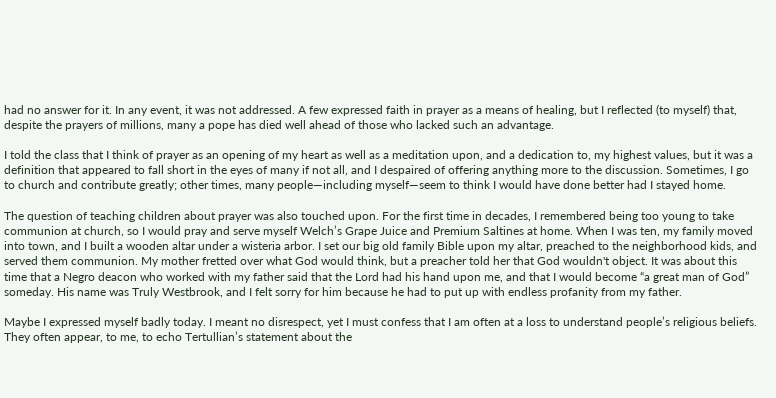had no answer for it. In any event, it was not addressed. A few expressed faith in prayer as a means of healing, but I reflected (to myself) that, despite the prayers of millions, many a pope has died well ahead of those who lacked such an advantage.

I told the class that I think of prayer as an opening of my heart as well as a meditation upon, and a dedication to, my highest values, but it was a definition that appeared to fall short in the eyes of many if not all, and I despaired of offering anything more to the discussion. Sometimes, I go to church and contribute greatly; other times, many people—including myself—seem to think I would have done better had I stayed home.

The question of teaching children about prayer was also touched upon. For the first time in decades, I remembered being too young to take communion at church, so I would pray and serve myself Welch’s Grape Juice and Premium Saltines at home. When I was ten, my family moved into town, and I built a wooden altar under a wisteria arbor. I set our big old family Bible upon my altar, preached to the neighborhood kids, and served them communion. My mother fretted over what God would think, but a preacher told her that God wouldn't object. It was about this time that a Negro deacon who worked with my father said that the Lord had his hand upon me, and that I would become “a great man of God” someday. His name was Truly Westbrook, and I felt sorry for him because he had to put up with endless profanity from my father.

Maybe I expressed myself badly today. I meant no disrespect, yet I must confess that I am often at a loss to understand people’s religious beliefs. They often appear, to me, to echo Tertullian’s statement about the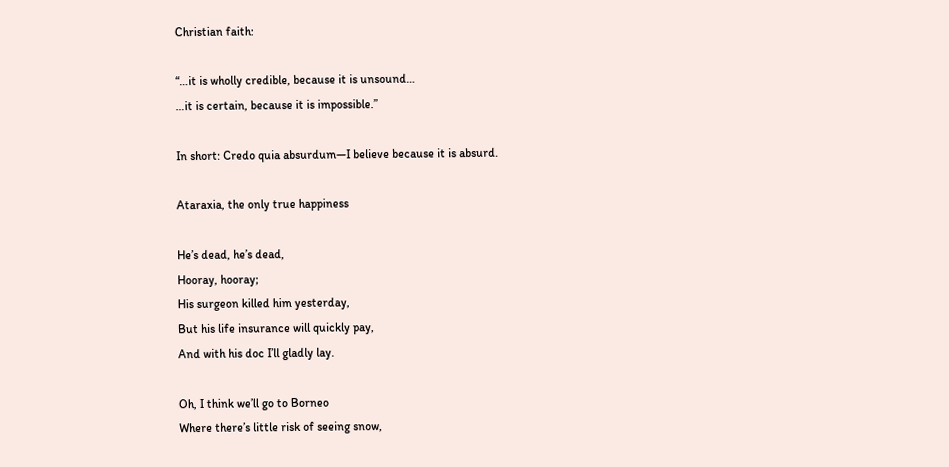Christian faith:

“…it is wholly credible, because it is unsound…
…it is certain, because it is impossible.”

In short: Credo quia absurdum—I believe because it is absurd.

Ataraxia, the only true happiness

He’s dead, he’s dead,
Hooray, hooray;
His surgeon killed him yesterday,
But his life insurance will quickly pay,
And with his doc I’ll gladly lay.

Oh, I think we’ll go to Borneo
Where there’s little risk of seeing snow,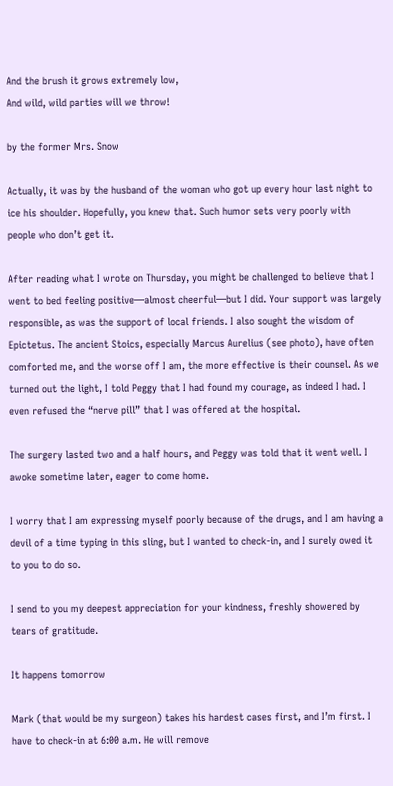And the brush it grows extremely low,
And wild, wild parties will we throw!

by the former Mrs. Snow

Actually, it was by the husband of the woman who got up every hour last night to ice his shoulder. Hopefully, you knew that. Such humor sets very poorly with people who don’t get it.

After reading what I wrote on Thursday, you might be challenged to believe that I went to bed feeling positive—almost cheerful—but I did. Your support was largely responsible, as was the support of local friends. I also sought the wisdom of Epictetus. The ancient Stoics, especially Marcus Aurelius (see photo), have often comforted me, and the worse off I am, the more effective is their counsel. As we turned out the light, I told Peggy that I had found my courage, as indeed I had. I even refused the “nerve pill” that I was offered at the hospital.

The surgery lasted two and a half hours, and Peggy was told that it went well. I awoke sometime later, eager to come home.

I worry that I am expressing myself poorly because of the drugs, and I am having a devil of a time typing in this sling, but I wanted to check-in, and I surely owed it to you to do so.

I send to you my deepest appreciation for your kindness, freshly showered by tears of gratitude.

It happens tomorrow

Mark (that would be my surgeon) takes his hardest cases first, and I’m first. I have to check-in at 6:00 a.m. He will remove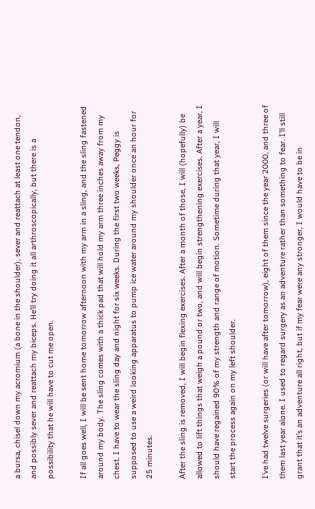a bursa, chisel down my acromium (a bone in the shoulder), sever and reattach at least one tendon, and possibly sever and reattach my biceps. He’ll try doing it all arthroscopically, but there is a possibility that he will have to cut me open.

If all goes well, I will be sent home tomorrow afternoon with my arm in a sling, and the sling fastened around my body. The sling comes with a thick pad that will hold my arm three inches away from my chest. I have to wear the sling day and night for six weeks. During the first two weeks, Peggy is supposed to use a weird looking apparatus to pump ice water around my shoulder once an hour for 25 minutes.

After the sling is removed, I will begin flexing exercises. After a month of those, I will (hopefully) be allowed to lift things that weigh a pound or two, and will begin strengthening exercises. After a year, I should have regained 90% of my strength and range of motion. Sometime during that year, I will start the process again on my left shoulder.

I’ve had twelve surgeries (or will have after tomorrow), eight of them since the year 2000, and three of them last year alone. I used to regard surgery as an adventure rather than something to fear. I’ll still grant that it’s an adventure all right, but if my fear were any stronger, I would have to be in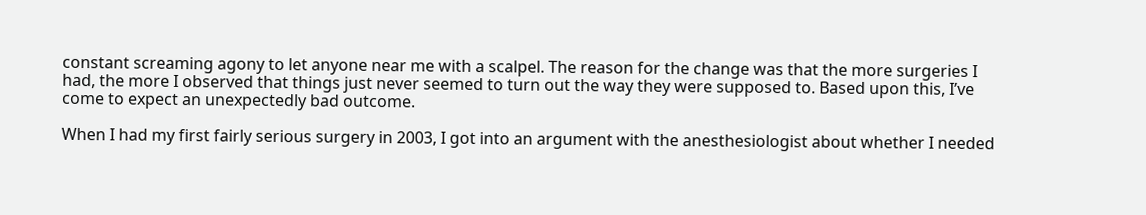constant screaming agony to let anyone near me with a scalpel. The reason for the change was that the more surgeries I had, the more I observed that things just never seemed to turn out the way they were supposed to. Based upon this, I’ve come to expect an unexpectedly bad outcome.

When I had my first fairly serious surgery in 2003, I got into an argument with the anesthesiologist about whether I needed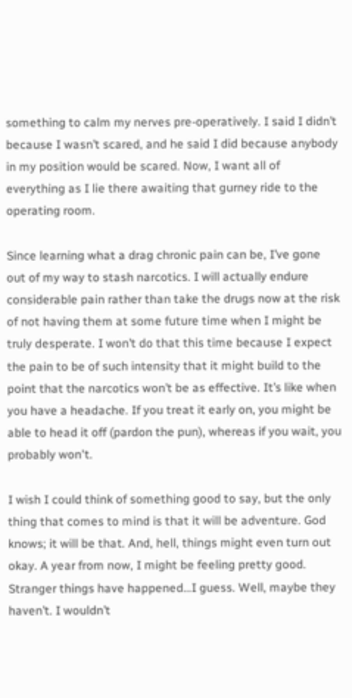something to calm my nerves pre-operatively. I said I didn’t because I wasn’t scared, and he said I did because anybody in my position would be scared. Now, I want all of everything as I lie there awaiting that gurney ride to the operating room.

Since learning what a drag chronic pain can be, I’ve gone out of my way to stash narcotics. I will actually endure considerable pain rather than take the drugs now at the risk of not having them at some future time when I might be truly desperate. I won’t do that this time because I expect the pain to be of such intensity that it might build to the point that the narcotics won’t be as effective. It’s like when you have a headache. If you treat it early on, you might be able to head it off (pardon the pun), whereas if you wait, you probably won't.

I wish I could think of something good to say, but the only thing that comes to mind is that it will be adventure. God knows; it will be that. And, hell, things might even turn out okay. A year from now, I might be feeling pretty good. Stranger things have happened…I guess. Well, maybe they haven’t. I wouldn’t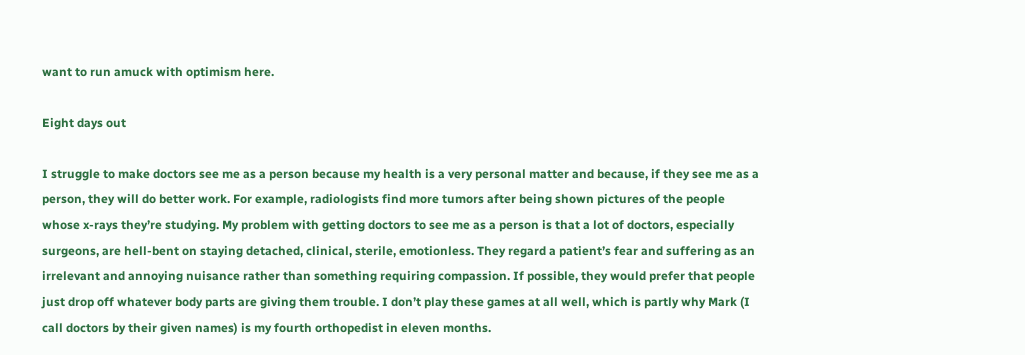want to run amuck with optimism here.

Eight days out

I struggle to make doctors see me as a person because my health is a very personal matter and because, if they see me as a person, they will do better work. For example, radiologists find more tumors after being shown pictures of the people whose x-rays they’re studying. My problem with getting doctors to see me as a person is that a lot of doctors, especially surgeons, are hell-bent on staying detached, clinical, sterile, emotionless. They regard a patient’s fear and suffering as an irrelevant and annoying nuisance rather than something requiring compassion. If possible, they would prefer that people just drop off whatever body parts are giving them trouble. I don’t play these games at all well, which is partly why Mark (I call doctors by their given names) is my fourth orthopedist in eleven months.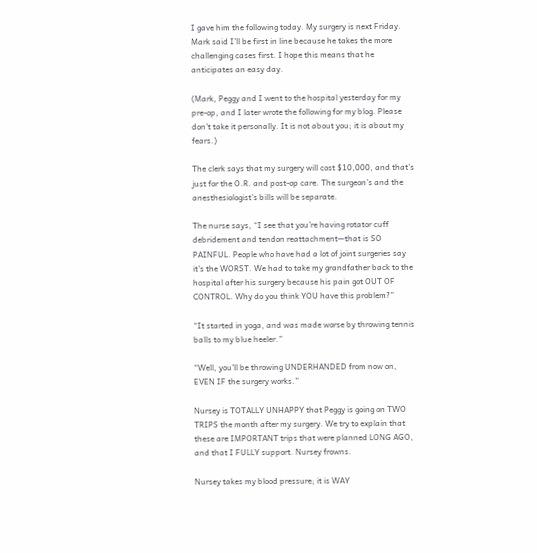I gave him the following today. My surgery is next Friday. Mark said I’ll be first in line because he takes the more challenging cases first. I hope this means that he anticipates an easy day.

(Mark, Peggy and I went to the hospital yesterday for my pre-op, and I later wrote the following for my blog. Please don’t take it personally. It is not about you; it is about my fears.)

The clerk says that my surgery will cost $10,000, and that’s just for the O.R. and post-op care. The surgeon’s and the anesthesiologist’s bills will be separate.

The nurse says, “I see that you’re having rotator cuff debridement and tendon reattachment—that is SO PAINFUL. People who have had a lot of joint surgeries say it’s the WORST. We had to take my grandfather back to the hospital after his surgery because his pain got OUT OF CONTROL. Why do you think YOU have this problem?”

“It started in yoga, and was made worse by throwing tennis balls to my blue heeler.”

“Well, you’ll be throwing UNDERHANDED from now on, EVEN IF the surgery works.”

Nursey is TOTALLY UNHAPPY that Peggy is going on TWO TRIPS the month after my surgery. We try to explain that these are IMPORTANT trips that were planned LONG AGO, and that I FULLY support. Nursey frowns.

Nursey takes my blood pressure; it is WAY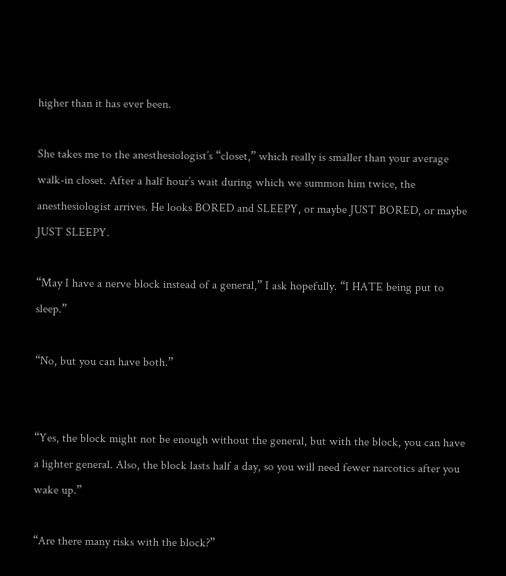higher than it has ever been.

She takes me to the anesthesiologist’s “closet,” which really is smaller than your average walk-in closet. After a half hour’s wait during which we summon him twice, the anesthesiologist arrives. He looks BORED and SLEEPY, or maybe JUST BORED, or maybe JUST SLEEPY.

“May I have a nerve block instead of a general,” I ask hopefully. “I HATE being put to sleep.”

“No, but you can have both.”


“Yes, the block might not be enough without the general, but with the block, you can have a lighter general. Also, the block lasts half a day, so you will need fewer narcotics after you wake up.”

“Are there many risks with the block?”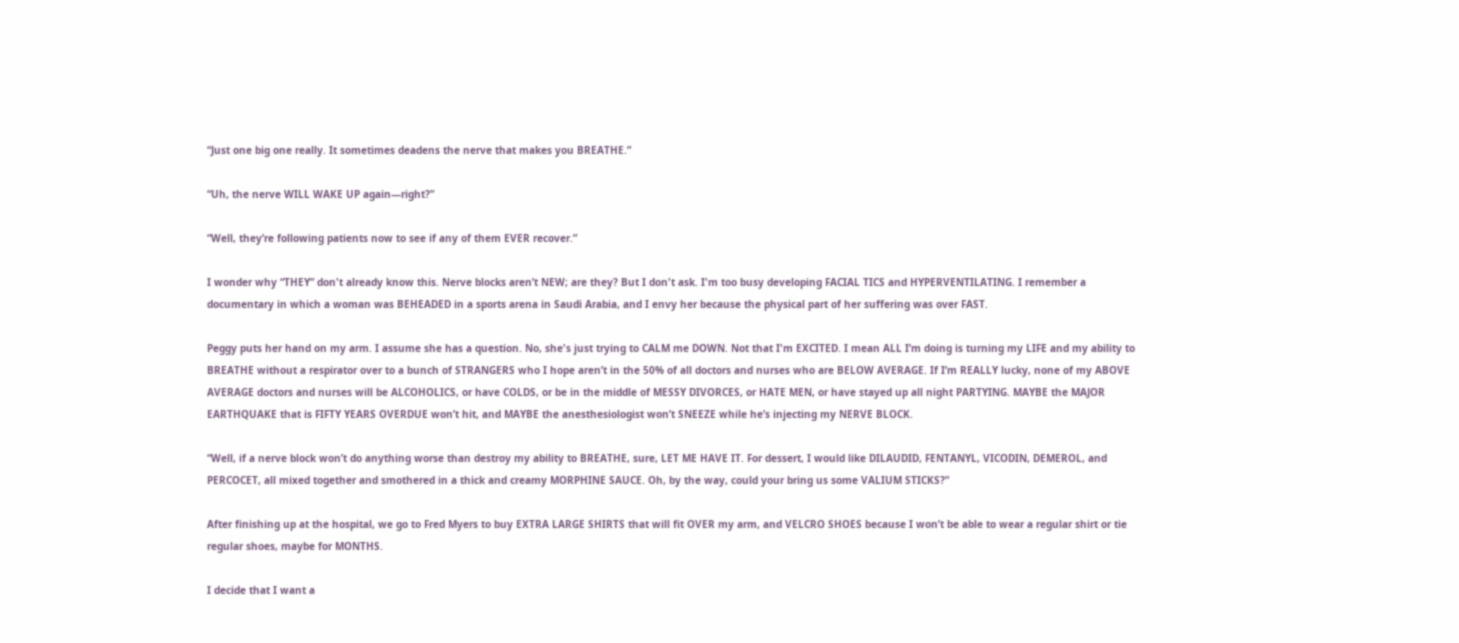“Just one big one really. It sometimes deadens the nerve that makes you BREATHE.”

“Uh, the nerve WILL WAKE UP again—right?”

“Well, they’re following patients now to see if any of them EVER recover.”

I wonder why “THEY” don't already know this. Nerve blocks aren’t NEW; are they? But I don't ask. I'm too busy developing FACIAL TICS and HYPERVENTILATING. I remember a documentary in which a woman was BEHEADED in a sports arena in Saudi Arabia, and I envy her because the physical part of her suffering was over FAST.

Peggy puts her hand on my arm. I assume she has a question. No, she's just trying to CALM me DOWN. Not that I'm EXCITED. I mean ALL I’m doing is turning my LIFE and my ability to BREATHE without a respirator over to a bunch of STRANGERS who I hope aren’t in the 50% of all doctors and nurses who are BELOW AVERAGE. If I’m REALLY lucky, none of my ABOVE AVERAGE doctors and nurses will be ALCOHOLICS, or have COLDS, or be in the middle of MESSY DIVORCES, or HATE MEN, or have stayed up all night PARTYING. MAYBE the MAJOR EARTHQUAKE that is FIFTY YEARS OVERDUE won’t hit, and MAYBE the anesthesiologist won’t SNEEZE while he’s injecting my NERVE BLOCK.

“Well, if a nerve block won’t do anything worse than destroy my ability to BREATHE, sure, LET ME HAVE IT. For dessert, I would like DILAUDID, FENTANYL, VICODIN, DEMEROL, and PERCOCET, all mixed together and smothered in a thick and creamy MORPHINE SAUCE. Oh, by the way, could your bring us some VALIUM STICKS?”

After finishing up at the hospital, we go to Fred Myers to buy EXTRA LARGE SHIRTS that will fit OVER my arm, and VELCRO SHOES because I won’t be able to wear a regular shirt or tie regular shoes, maybe for MONTHS.

I decide that I want a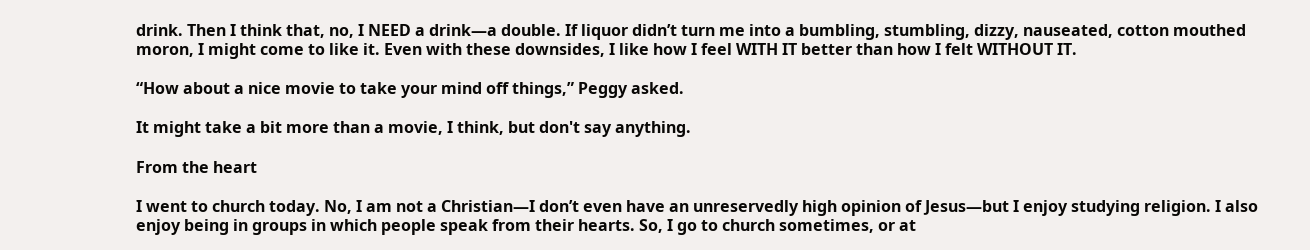drink. Then I think that, no, I NEED a drink—a double. If liquor didn’t turn me into a bumbling, stumbling, dizzy, nauseated, cotton mouthed moron, I might come to like it. Even with these downsides, I like how I feel WITH IT better than how I felt WITHOUT IT.

“How about a nice movie to take your mind off things,” Peggy asked.

It might take a bit more than a movie, I think, but don't say anything.

From the heart

I went to church today. No, I am not a Christian—I don’t even have an unreservedly high opinion of Jesus—but I enjoy studying religion. I also enjoy being in groups in which people speak from their hearts. So, I go to church sometimes, or at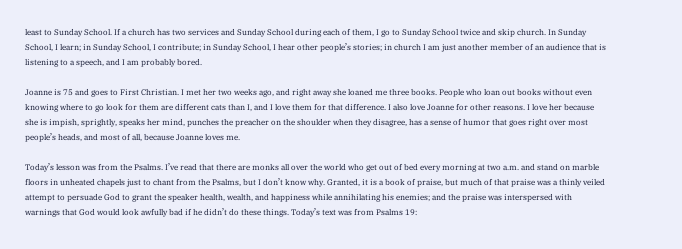least to Sunday School. If a church has two services and Sunday School during each of them, I go to Sunday School twice and skip church. In Sunday School, I learn; in Sunday School, I contribute; in Sunday School, I hear other people’s stories; in church I am just another member of an audience that is listening to a speech, and I am probably bored.

Joanne is 75 and goes to First Christian. I met her two weeks ago, and right away she loaned me three books. People who loan out books without even knowing where to go look for them are different cats than I, and I love them for that difference. I also love Joanne for other reasons. I love her because she is impish, sprightly, speaks her mind, punches the preacher on the shoulder when they disagree, has a sense of humor that goes right over most people’s heads, and most of all, because Joanne loves me.

Today’s lesson was from the Psalms. I’ve read that there are monks all over the world who get out of bed every morning at two a.m. and stand on marble floors in unheated chapels just to chant from the Psalms, but I don’t know why. Granted, it is a book of praise, but much of that praise was a thinly veiled attempt to persuade God to grant the speaker health, wealth, and happiness while annihilating his enemies; and the praise was interspersed with warnings that God would look awfully bad if he didn’t do these things. Today’s text was from Psalms 19: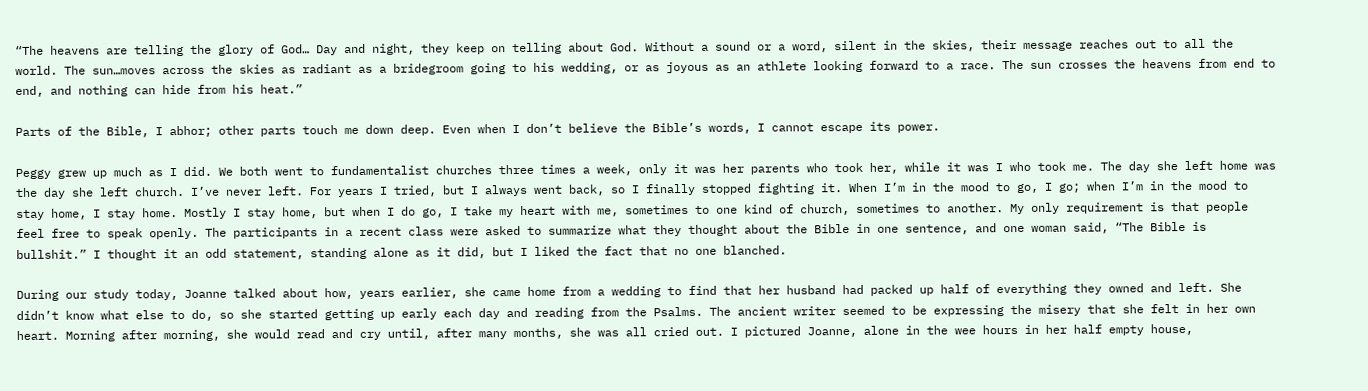“The heavens are telling the glory of God… Day and night, they keep on telling about God. Without a sound or a word, silent in the skies, their message reaches out to all the world. The sun…moves across the skies as radiant as a bridegroom going to his wedding, or as joyous as an athlete looking forward to a race. The sun crosses the heavens from end to end, and nothing can hide from his heat.”

Parts of the Bible, I abhor; other parts touch me down deep. Even when I don’t believe the Bible’s words, I cannot escape its power.

Peggy grew up much as I did. We both went to fundamentalist churches three times a week, only it was her parents who took her, while it was I who took me. The day she left home was the day she left church. I’ve never left. For years I tried, but I always went back, so I finally stopped fighting it. When I’m in the mood to go, I go; when I’m in the mood to stay home, I stay home. Mostly I stay home, but when I do go, I take my heart with me, sometimes to one kind of church, sometimes to another. My only requirement is that people feel free to speak openly. The participants in a recent class were asked to summarize what they thought about the Bible in one sentence, and one woman said, “The Bible is bullshit.” I thought it an odd statement, standing alone as it did, but I liked the fact that no one blanched.

During our study today, Joanne talked about how, years earlier, she came home from a wedding to find that her husband had packed up half of everything they owned and left. She didn’t know what else to do, so she started getting up early each day and reading from the Psalms. The ancient writer seemed to be expressing the misery that she felt in her own heart. Morning after morning, she would read and cry until, after many months, she was all cried out. I pictured Joanne, alone in the wee hours in her half empty house,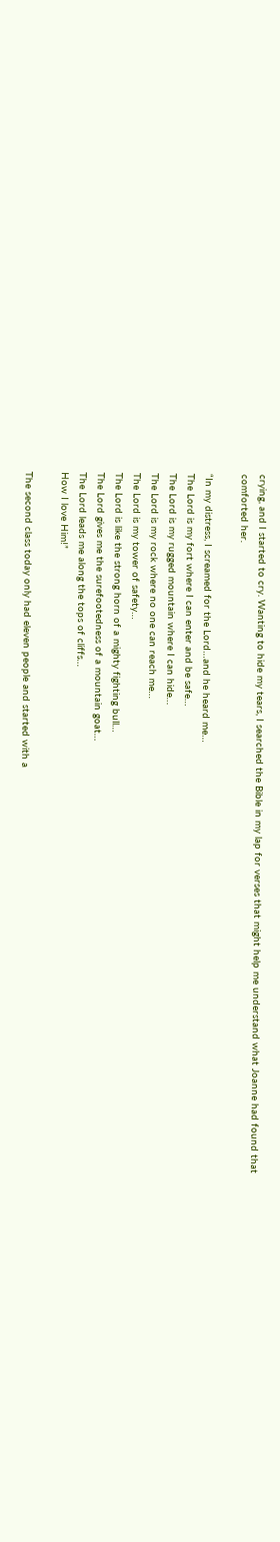crying, and I started to cry. Wanting to hide my tears, I searched the Bible in my lap for verses that might help me understand what Joanne had found that comforted her.

“In my distress, I screamed for the Lord…and he heard me…
The Lord is my fort where I can enter and be safe…
The Lord is my rugged mountain where I can hide…
The Lord is my rock where no one can reach me…
The Lord is my tower of safety…
The Lord is like the strong horn of a mighty fighting bull…
The Lord gives me the surefootedness of a mountain goat…
The Lord leads me along the tops of cliffs…
How I love Him!”

The second class today only had eleven people and started with a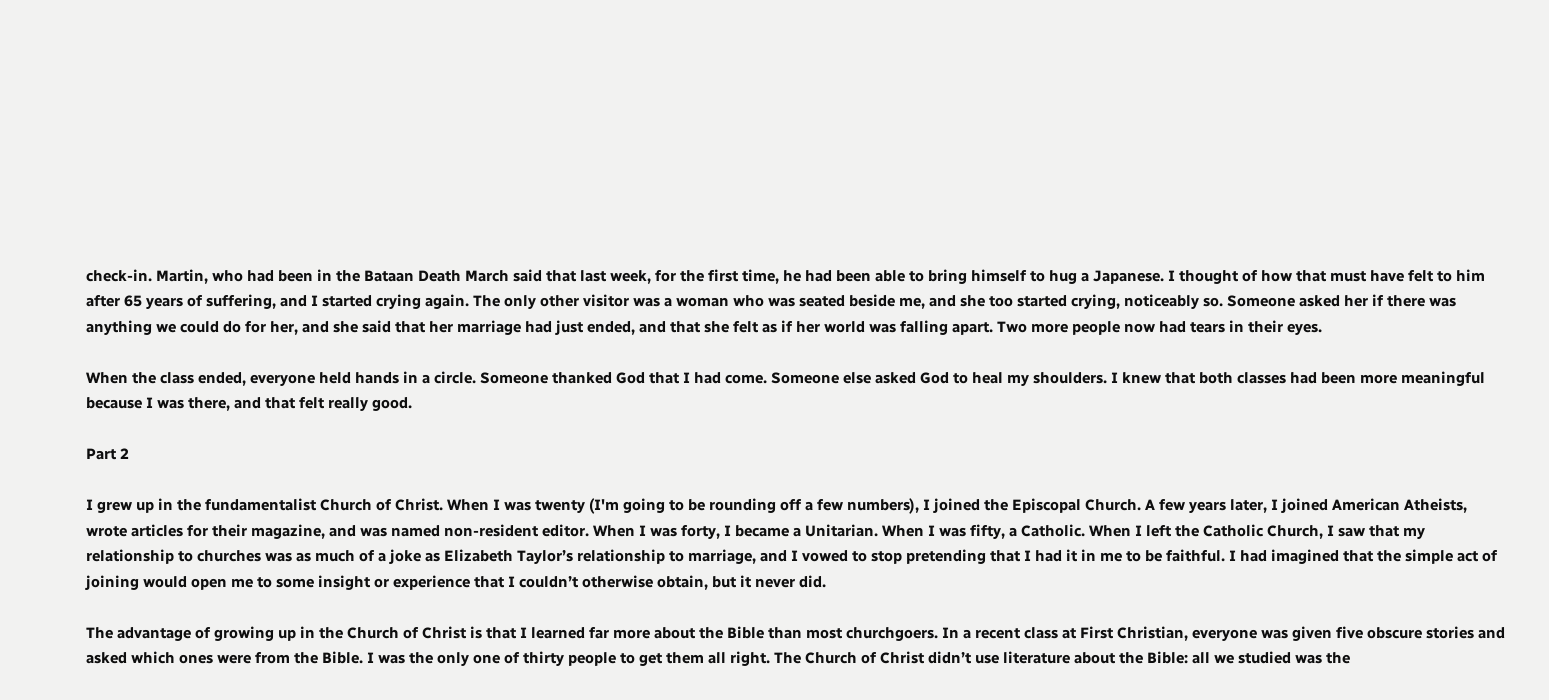check-in. Martin, who had been in the Bataan Death March said that last week, for the first time, he had been able to bring himself to hug a Japanese. I thought of how that must have felt to him after 65 years of suffering, and I started crying again. The only other visitor was a woman who was seated beside me, and she too started crying, noticeably so. Someone asked her if there was anything we could do for her, and she said that her marriage had just ended, and that she felt as if her world was falling apart. Two more people now had tears in their eyes.

When the class ended, everyone held hands in a circle. Someone thanked God that I had come. Someone else asked God to heal my shoulders. I knew that both classes had been more meaningful because I was there, and that felt really good.

Part 2

I grew up in the fundamentalist Church of Christ. When I was twenty (I'm going to be rounding off a few numbers), I joined the Episcopal Church. A few years later, I joined American Atheists, wrote articles for their magazine, and was named non-resident editor. When I was forty, I became a Unitarian. When I was fifty, a Catholic. When I left the Catholic Church, I saw that my relationship to churches was as much of a joke as Elizabeth Taylor’s relationship to marriage, and I vowed to stop pretending that I had it in me to be faithful. I had imagined that the simple act of joining would open me to some insight or experience that I couldn’t otherwise obtain, but it never did.

The advantage of growing up in the Church of Christ is that I learned far more about the Bible than most churchgoers. In a recent class at First Christian, everyone was given five obscure stories and asked which ones were from the Bible. I was the only one of thirty people to get them all right. The Church of Christ didn’t use literature about the Bible: all we studied was the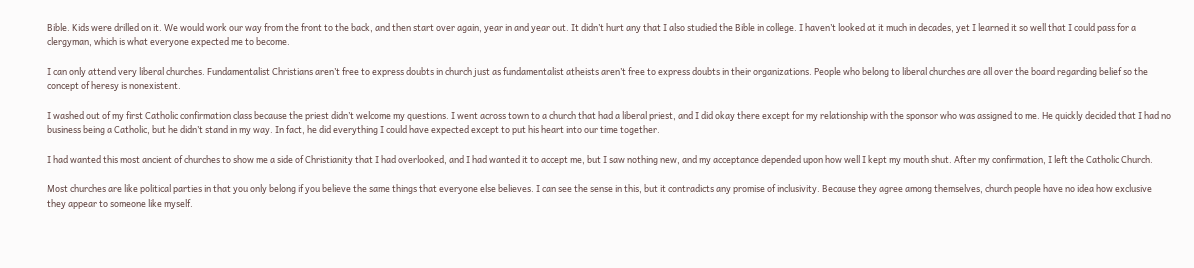Bible. Kids were drilled on it. We would work our way from the front to the back, and then start over again, year in and year out. It didn’t hurt any that I also studied the Bible in college. I haven’t looked at it much in decades, yet I learned it so well that I could pass for a clergyman, which is what everyone expected me to become.

I can only attend very liberal churches. Fundamentalist Christians aren’t free to express doubts in church just as fundamentalist atheists aren’t free to express doubts in their organizations. People who belong to liberal churches are all over the board regarding belief so the concept of heresy is nonexistent.

I washed out of my first Catholic confirmation class because the priest didn’t welcome my questions. I went across town to a church that had a liberal priest, and I did okay there except for my relationship with the sponsor who was assigned to me. He quickly decided that I had no business being a Catholic, but he didn’t stand in my way. In fact, he did everything I could have expected except to put his heart into our time together.

I had wanted this most ancient of churches to show me a side of Christianity that I had overlooked, and I had wanted it to accept me, but I saw nothing new, and my acceptance depended upon how well I kept my mouth shut. After my confirmation, I left the Catholic Church.

Most churches are like political parties in that you only belong if you believe the same things that everyone else believes. I can see the sense in this, but it contradicts any promise of inclusivity. Because they agree among themselves, church people have no idea how exclusive they appear to someone like myself.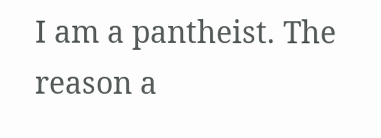I am a pantheist. The reason a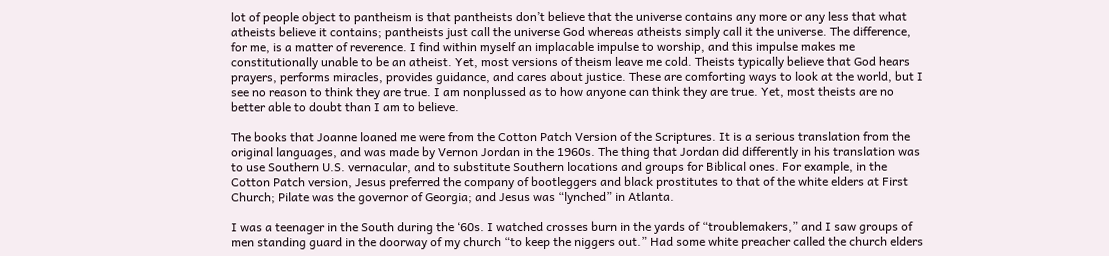lot of people object to pantheism is that pantheists don’t believe that the universe contains any more or any less that what atheists believe it contains; pantheists just call the universe God whereas atheists simply call it the universe. The difference, for me, is a matter of reverence. I find within myself an implacable impulse to worship, and this impulse makes me constitutionally unable to be an atheist. Yet, most versions of theism leave me cold. Theists typically believe that God hears prayers, performs miracles, provides guidance, and cares about justice. These are comforting ways to look at the world, but I see no reason to think they are true. I am nonplussed as to how anyone can think they are true. Yet, most theists are no better able to doubt than I am to believe.

The books that Joanne loaned me were from the Cotton Patch Version of the Scriptures. It is a serious translation from the original languages, and was made by Vernon Jordan in the 1960s. The thing that Jordan did differently in his translation was to use Southern U.S. vernacular, and to substitute Southern locations and groups for Biblical ones. For example, in the Cotton Patch version, Jesus preferred the company of bootleggers and black prostitutes to that of the white elders at First Church; Pilate was the governor of Georgia; and Jesus was “lynched” in Atlanta.

I was a teenager in the South during the ‘60s. I watched crosses burn in the yards of “troublemakers,” and I saw groups of men standing guard in the doorway of my church “to keep the niggers out.” Had some white preacher called the church elders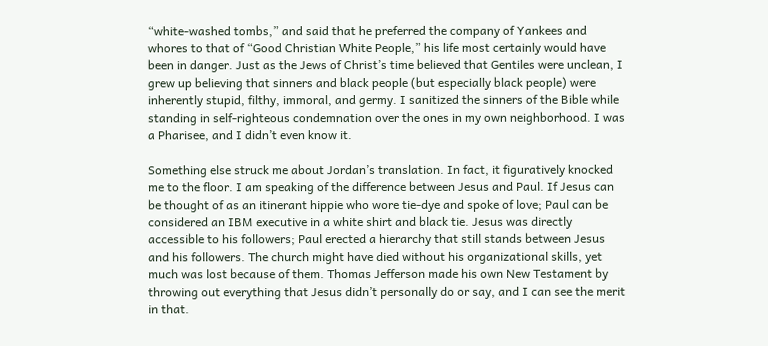“white-washed tombs,” and said that he preferred the company of Yankees and whores to that of “Good Christian White People,” his life most certainly would have been in danger. Just as the Jews of Christ’s time believed that Gentiles were unclean, I grew up believing that sinners and black people (but especially black people) were inherently stupid, filthy, immoral, and germy. I sanitized the sinners of the Bible while standing in self-righteous condemnation over the ones in my own neighborhood. I was a Pharisee, and I didn’t even know it.

Something else struck me about Jordan’s translation. In fact, it figuratively knocked me to the floor. I am speaking of the difference between Jesus and Paul. If Jesus can be thought of as an itinerant hippie who wore tie-dye and spoke of love; Paul can be considered an IBM executive in a white shirt and black tie. Jesus was directly accessible to his followers; Paul erected a hierarchy that still stands between Jesus and his followers. The church might have died without his organizational skills, yet much was lost because of them. Thomas Jefferson made his own New Testament by throwing out everything that Jesus didn’t personally do or say, and I can see the merit in that.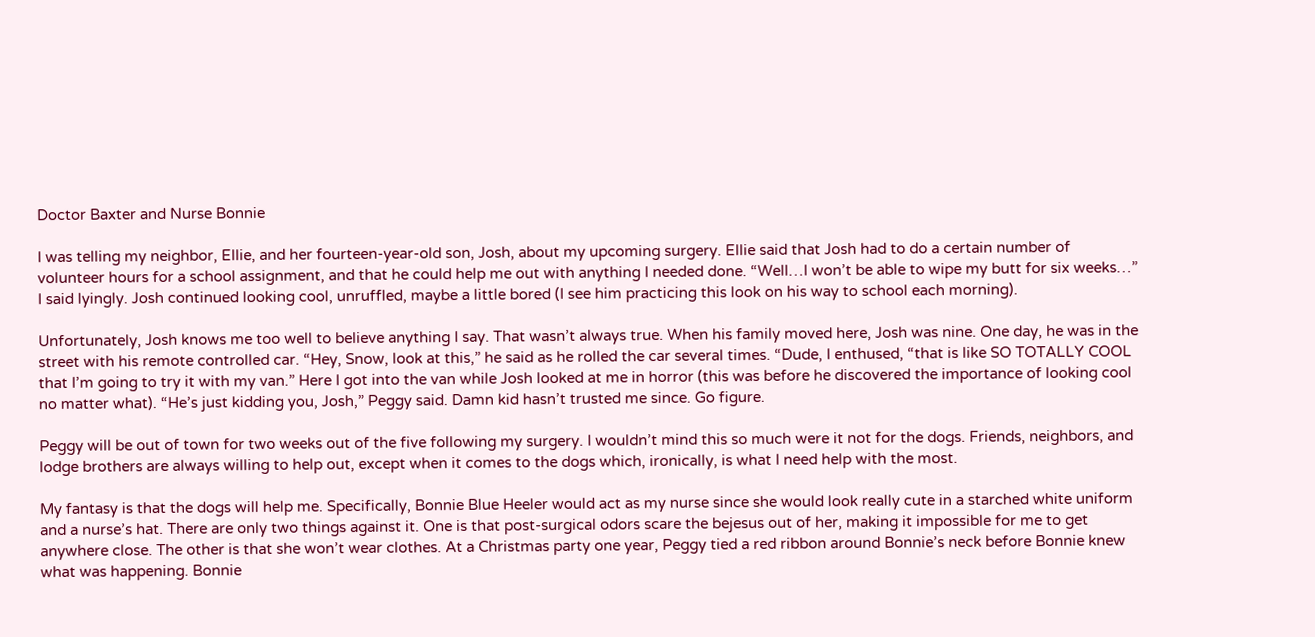Doctor Baxter and Nurse Bonnie

I was telling my neighbor, Ellie, and her fourteen-year-old son, Josh, about my upcoming surgery. Ellie said that Josh had to do a certain number of volunteer hours for a school assignment, and that he could help me out with anything I needed done. “Well…I won’t be able to wipe my butt for six weeks…” I said lyingly. Josh continued looking cool, unruffled, maybe a little bored (I see him practicing this look on his way to school each morning).

Unfortunately, Josh knows me too well to believe anything I say. That wasn’t always true. When his family moved here, Josh was nine. One day, he was in the street with his remote controlled car. “Hey, Snow, look at this,” he said as he rolled the car several times. “Dude, I enthused, “that is like SO TOTALLY COOL that I’m going to try it with my van.” Here I got into the van while Josh looked at me in horror (this was before he discovered the importance of looking cool no matter what). “He’s just kidding you, Josh,” Peggy said. Damn kid hasn’t trusted me since. Go figure.

Peggy will be out of town for two weeks out of the five following my surgery. I wouldn’t mind this so much were it not for the dogs. Friends, neighbors, and lodge brothers are always willing to help out, except when it comes to the dogs which, ironically, is what I need help with the most.

My fantasy is that the dogs will help me. Specifically, Bonnie Blue Heeler would act as my nurse since she would look really cute in a starched white uniform and a nurse’s hat. There are only two things against it. One is that post-surgical odors scare the bejesus out of her, making it impossible for me to get anywhere close. The other is that she won’t wear clothes. At a Christmas party one year, Peggy tied a red ribbon around Bonnie’s neck before Bonnie knew what was happening. Bonnie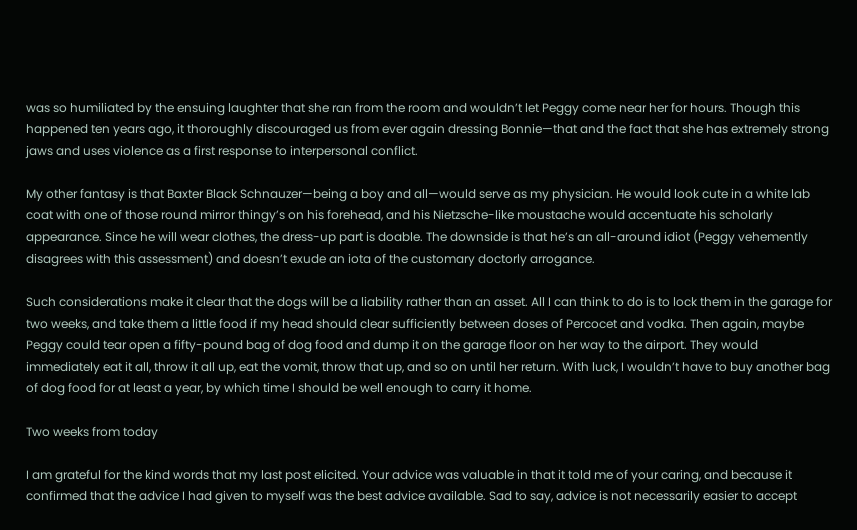was so humiliated by the ensuing laughter that she ran from the room and wouldn’t let Peggy come near her for hours. Though this happened ten years ago, it thoroughly discouraged us from ever again dressing Bonnie—that and the fact that she has extremely strong jaws and uses violence as a first response to interpersonal conflict.

My other fantasy is that Baxter Black Schnauzer—being a boy and all—would serve as my physician. He would look cute in a white lab coat with one of those round mirror thingy’s on his forehead, and his Nietzsche-like moustache would accentuate his scholarly appearance. Since he will wear clothes, the dress-up part is doable. The downside is that he’s an all-around idiot (Peggy vehemently disagrees with this assessment) and doesn’t exude an iota of the customary doctorly arrogance.

Such considerations make it clear that the dogs will be a liability rather than an asset. All I can think to do is to lock them in the garage for two weeks, and take them a little food if my head should clear sufficiently between doses of Percocet and vodka. Then again, maybe Peggy could tear open a fifty-pound bag of dog food and dump it on the garage floor on her way to the airport. They would immediately eat it all, throw it all up, eat the vomit, throw that up, and so on until her return. With luck, I wouldn’t have to buy another bag of dog food for at least a year, by which time I should be well enough to carry it home.

Two weeks from today

I am grateful for the kind words that my last post elicited. Your advice was valuable in that it told me of your caring, and because it confirmed that the advice I had given to myself was the best advice available. Sad to say, advice is not necessarily easier to accept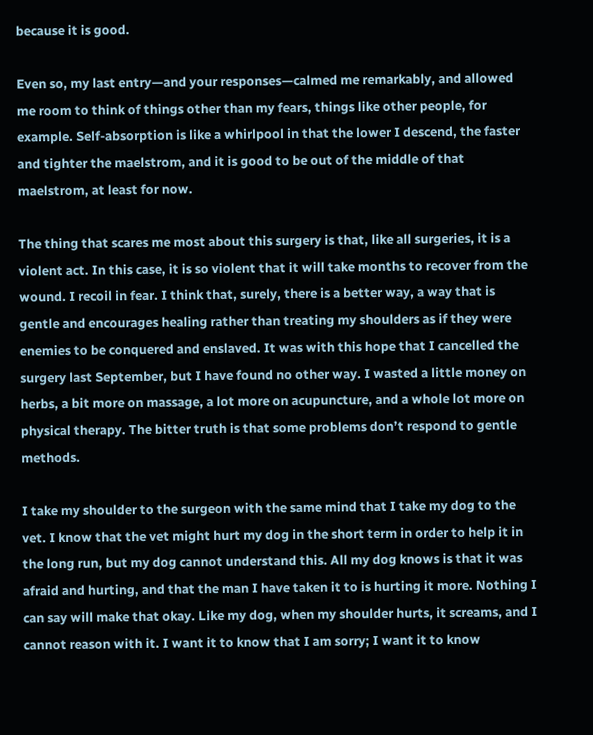because it is good.

Even so, my last entry—and your responses—calmed me remarkably, and allowed me room to think of things other than my fears, things like other people, for example. Self-absorption is like a whirlpool in that the lower I descend, the faster and tighter the maelstrom, and it is good to be out of the middle of that maelstrom, at least for now.

The thing that scares me most about this surgery is that, like all surgeries, it is a violent act. In this case, it is so violent that it will take months to recover from the wound. I recoil in fear. I think that, surely, there is a better way, a way that is gentle and encourages healing rather than treating my shoulders as if they were enemies to be conquered and enslaved. It was with this hope that I cancelled the surgery last September, but I have found no other way. I wasted a little money on herbs, a bit more on massage, a lot more on acupuncture, and a whole lot more on physical therapy. The bitter truth is that some problems don’t respond to gentle methods.

I take my shoulder to the surgeon with the same mind that I take my dog to the vet. I know that the vet might hurt my dog in the short term in order to help it in the long run, but my dog cannot understand this. All my dog knows is that it was afraid and hurting, and that the man I have taken it to is hurting it more. Nothing I can say will make that okay. Like my dog, when my shoulder hurts, it screams, and I cannot reason with it. I want it to know that I am sorry; I want it to know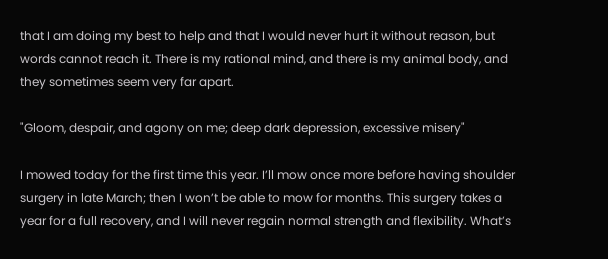that I am doing my best to help and that I would never hurt it without reason, but words cannot reach it. There is my rational mind, and there is my animal body, and they sometimes seem very far apart.

"Gloom, despair, and agony on me; deep dark depression, excessive misery"

I mowed today for the first time this year. I’ll mow once more before having shoulder surgery in late March; then I won’t be able to mow for months. This surgery takes a year for a full recovery, and I will never regain normal strength and flexibility. What’s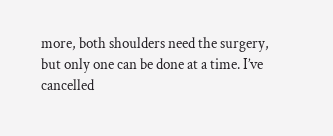more, both shoulders need the surgery, but only one can be done at a time. I’ve cancelled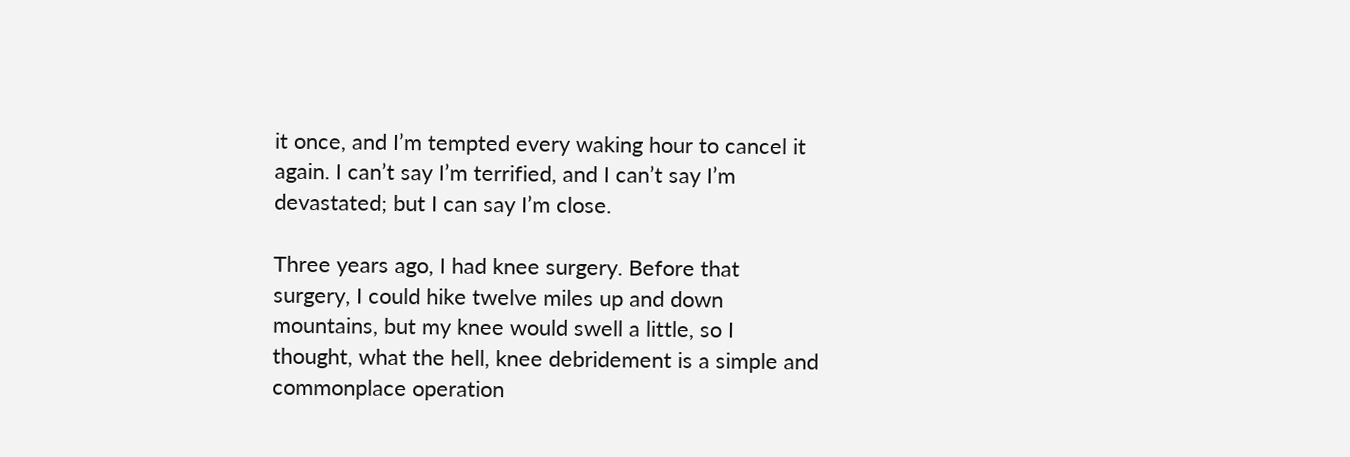it once, and I’m tempted every waking hour to cancel it again. I can’t say I’m terrified, and I can’t say I’m devastated; but I can say I’m close.

Three years ago, I had knee surgery. Before that surgery, I could hike twelve miles up and down mountains, but my knee would swell a little, so I thought, what the hell, knee debridement is a simple and commonplace operation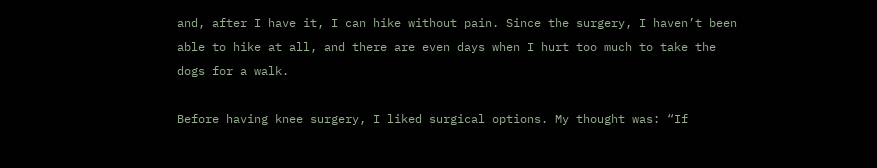and, after I have it, I can hike without pain. Since the surgery, I haven’t been able to hike at all, and there are even days when I hurt too much to take the dogs for a walk.

Before having knee surgery, I liked surgical options. My thought was: “If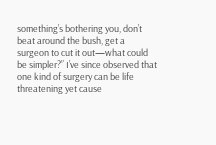something’s bothering you, don’t beat around the bush, get a surgeon to cut it out—what could be simpler?” I’ve since observed that one kind of surgery can be life threatening yet cause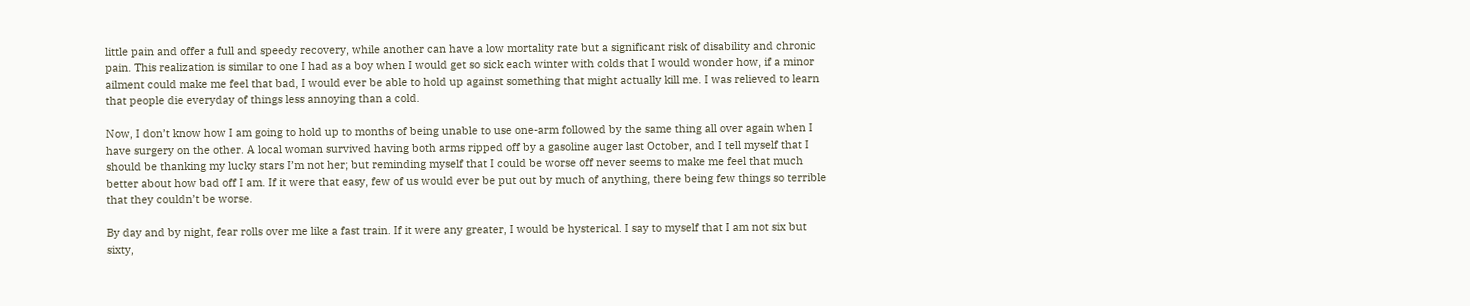little pain and offer a full and speedy recovery, while another can have a low mortality rate but a significant risk of disability and chronic pain. This realization is similar to one I had as a boy when I would get so sick each winter with colds that I would wonder how, if a minor ailment could make me feel that bad, I would ever be able to hold up against something that might actually kill me. I was relieved to learn that people die everyday of things less annoying than a cold.

Now, I don’t know how I am going to hold up to months of being unable to use one-arm followed by the same thing all over again when I have surgery on the other. A local woman survived having both arms ripped off by a gasoline auger last October, and I tell myself that I should be thanking my lucky stars I’m not her; but reminding myself that I could be worse off never seems to make me feel that much better about how bad off I am. If it were that easy, few of us would ever be put out by much of anything, there being few things so terrible that they couldn’t be worse.

By day and by night, fear rolls over me like a fast train. If it were any greater, I would be hysterical. I say to myself that I am not six but sixty,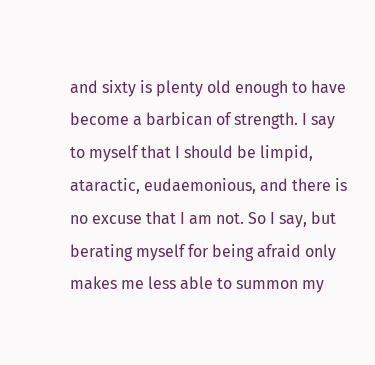and sixty is plenty old enough to have become a barbican of strength. I say to myself that I should be limpid, ataractic, eudaemonious, and there is no excuse that I am not. So I say, but berating myself for being afraid only makes me less able to summon my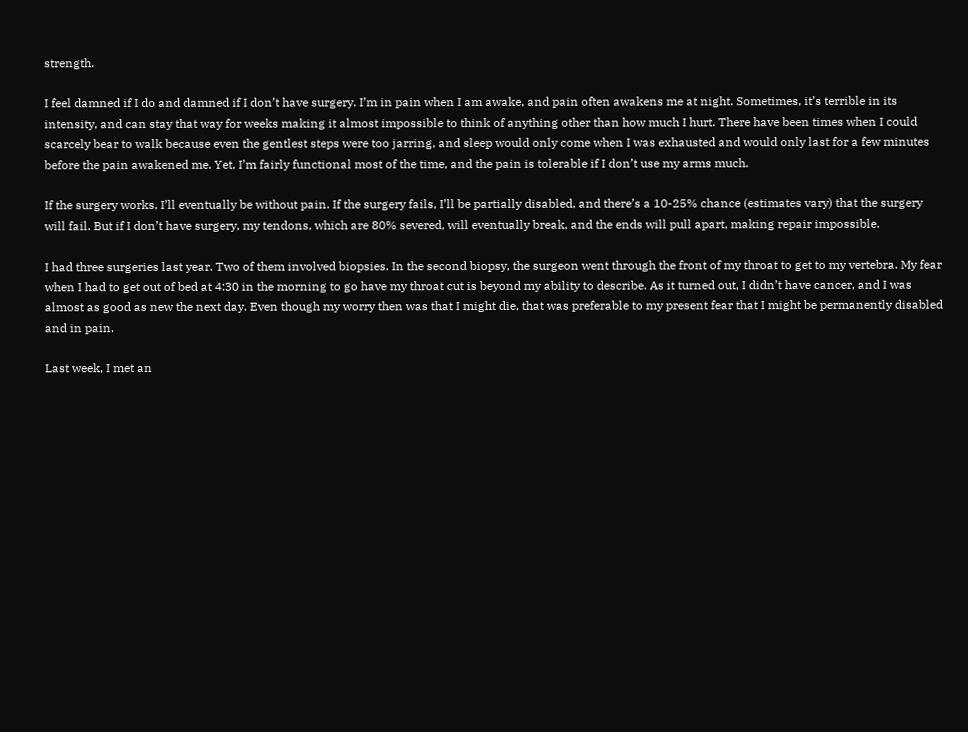strength.

I feel damned if I do and damned if I don’t have surgery. I’m in pain when I am awake, and pain often awakens me at night. Sometimes, it’s terrible in its intensity, and can stay that way for weeks making it almost impossible to think of anything other than how much I hurt. There have been times when I could scarcely bear to walk because even the gentlest steps were too jarring, and sleep would only come when I was exhausted and would only last for a few minutes before the pain awakened me. Yet, I’m fairly functional most of the time, and the pain is tolerable if I don’t use my arms much.

If the surgery works, I’ll eventually be without pain. If the surgery fails, I’ll be partially disabled, and there’s a 10-25% chance (estimates vary) that the surgery will fail. But if I don’t have surgery, my tendons, which are 80% severed, will eventually break, and the ends will pull apart, making repair impossible.

I had three surgeries last year. Two of them involved biopsies. In the second biopsy, the surgeon went through the front of my throat to get to my vertebra. My fear when I had to get out of bed at 4:30 in the morning to go have my throat cut is beyond my ability to describe. As it turned out, I didn’t have cancer, and I was almost as good as new the next day. Even though my worry then was that I might die, that was preferable to my present fear that I might be permanently disabled and in pain.

Last week, I met an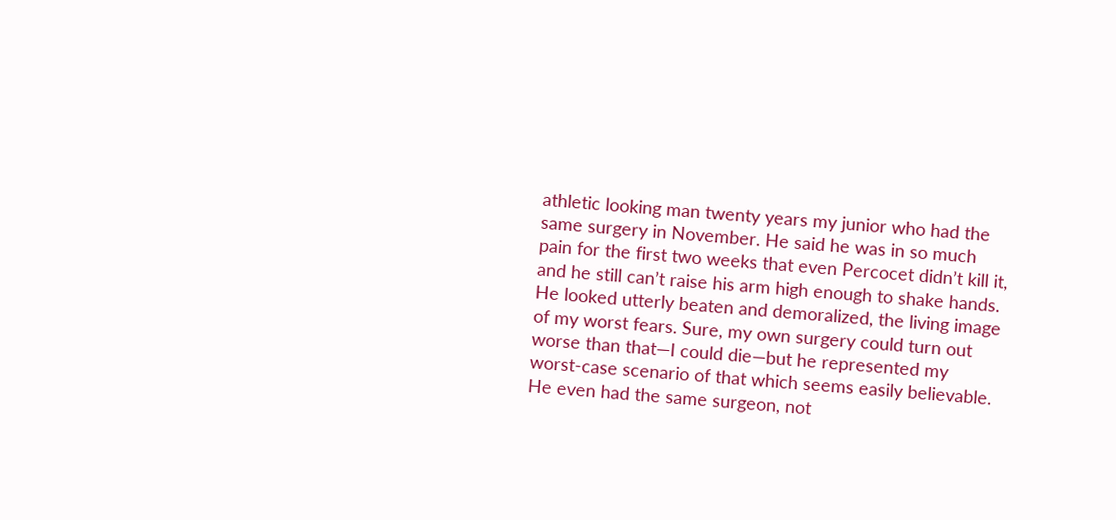athletic looking man twenty years my junior who had the same surgery in November. He said he was in so much pain for the first two weeks that even Percocet didn’t kill it, and he still can’t raise his arm high enough to shake hands. He looked utterly beaten and demoralized, the living image of my worst fears. Sure, my own surgery could turn out worse than that—I could die—but he represented my worst-case scenario of that which seems easily believable. He even had the same surgeon, not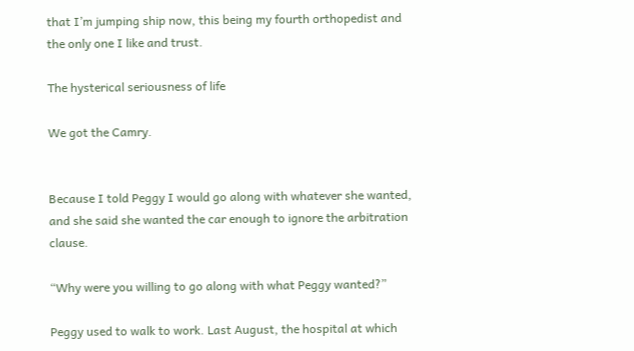that I’m jumping ship now, this being my fourth orthopedist and the only one I like and trust.

The hysterical seriousness of life

We got the Camry.


Because I told Peggy I would go along with whatever she wanted, and she said she wanted the car enough to ignore the arbitration clause.

“Why were you willing to go along with what Peggy wanted?”

Peggy used to walk to work. Last August, the hospital at which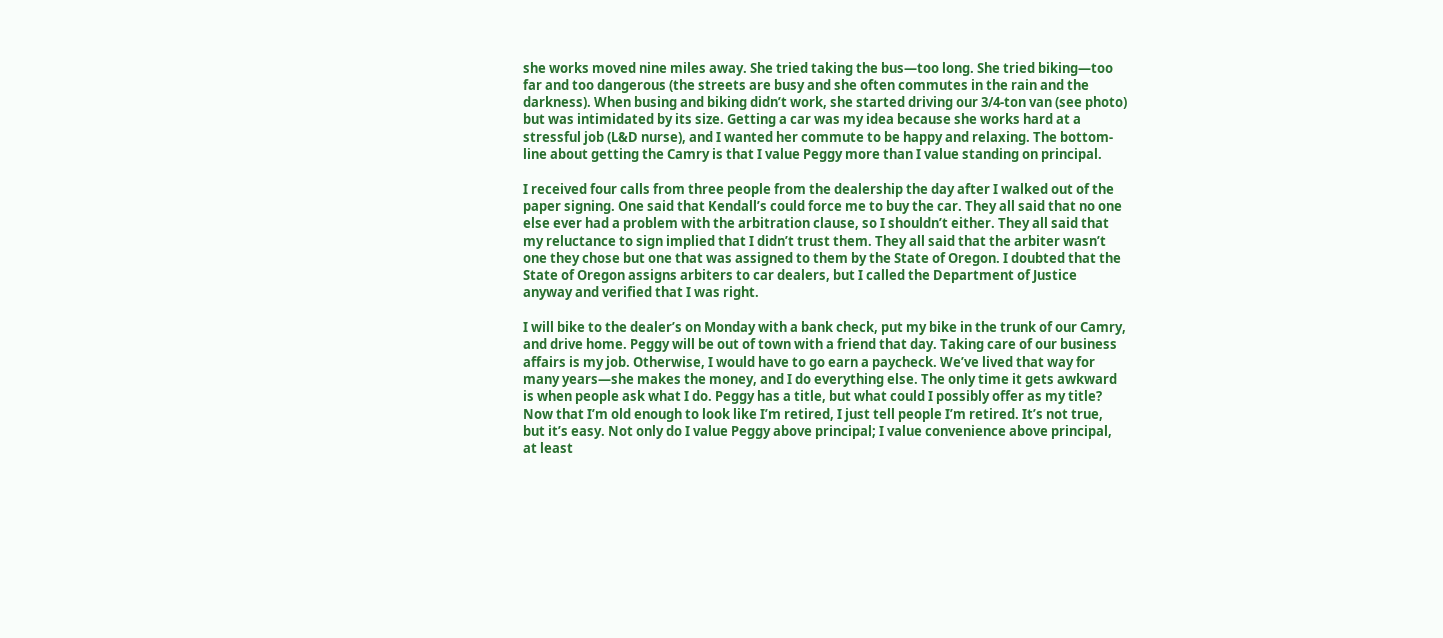she works moved nine miles away. She tried taking the bus—too long. She tried biking—too far and too dangerous (the streets are busy and she often commutes in the rain and the darkness). When busing and biking didn’t work, she started driving our 3/4-ton van (see photo) but was intimidated by its size. Getting a car was my idea because she works hard at a stressful job (L&D nurse), and I wanted her commute to be happy and relaxing. The bottom-line about getting the Camry is that I value Peggy more than I value standing on principal.

I received four calls from three people from the dealership the day after I walked out of the paper signing. One said that Kendall’s could force me to buy the car. They all said that no one else ever had a problem with the arbitration clause, so I shouldn’t either. They all said that my reluctance to sign implied that I didn’t trust them. They all said that the arbiter wasn’t one they chose but one that was assigned to them by the State of Oregon. I doubted that the State of Oregon assigns arbiters to car dealers, but I called the Department of Justice anyway and verified that I was right.

I will bike to the dealer’s on Monday with a bank check, put my bike in the trunk of our Camry, and drive home. Peggy will be out of town with a friend that day. Taking care of our business affairs is my job. Otherwise, I would have to go earn a paycheck. We’ve lived that way for many years—she makes the money, and I do everything else. The only time it gets awkward is when people ask what I do. Peggy has a title, but what could I possibly offer as my title? Now that I’m old enough to look like I’m retired, I just tell people I’m retired. It’s not true, but it’s easy. Not only do I value Peggy above principal; I value convenience above principal, at least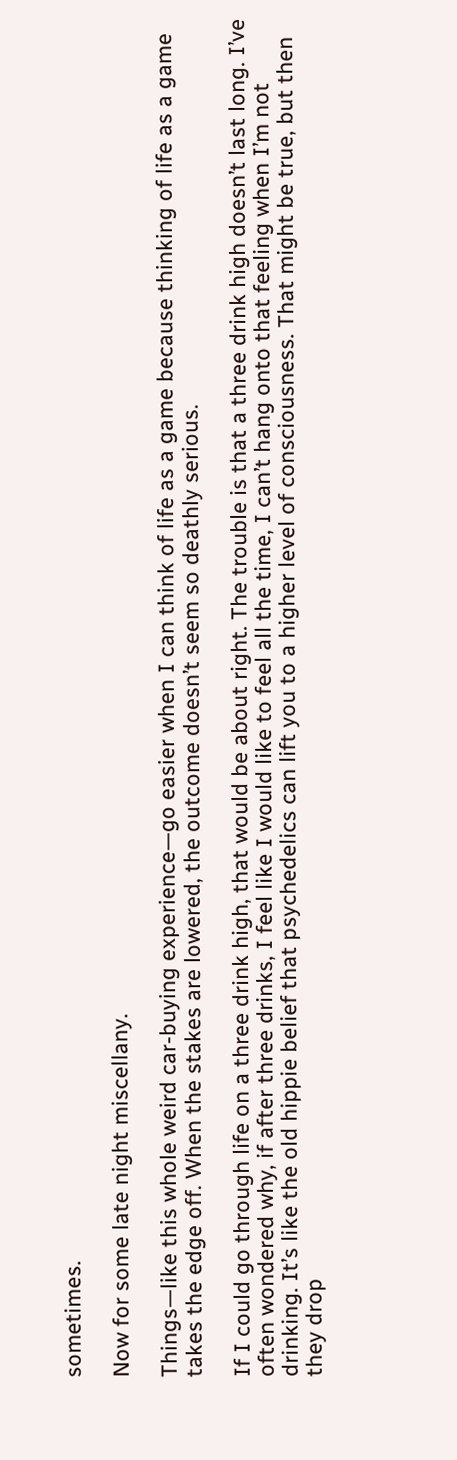sometimes.

Now for some late night miscellany.

Things—like this whole weird car-buying experience—go easier when I can think of life as a game because thinking of life as a game takes the edge off. When the stakes are lowered, the outcome doesn’t seem so deathly serious.

If I could go through life on a three drink high, that would be about right. The trouble is that a three drink high doesn’t last long. I’ve often wondered why, if after three drinks, I feel like I would like to feel all the time, I can’t hang onto that feeling when I’m not drinking. It’s like the old hippie belief that psychedelics can lift you to a higher level of consciousness. That might be true, but then they drop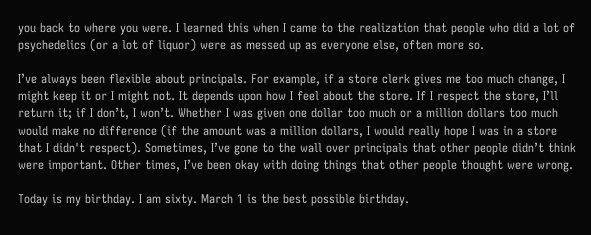you back to where you were. I learned this when I came to the realization that people who did a lot of psychedelics (or a lot of liquor) were as messed up as everyone else, often more so.

I’ve always been flexible about principals. For example, if a store clerk gives me too much change, I might keep it or I might not. It depends upon how I feel about the store. If I respect the store, I’ll return it; if I don’t, I won’t. Whether I was given one dollar too much or a million dollars too much would make no difference (if the amount was a million dollars, I would really hope I was in a store that I didn't respect). Sometimes, I’ve gone to the wall over principals that other people didn’t think were important. Other times, I’ve been okay with doing things that other people thought were wrong.

Today is my birthday. I am sixty. March 1 is the best possible birthday.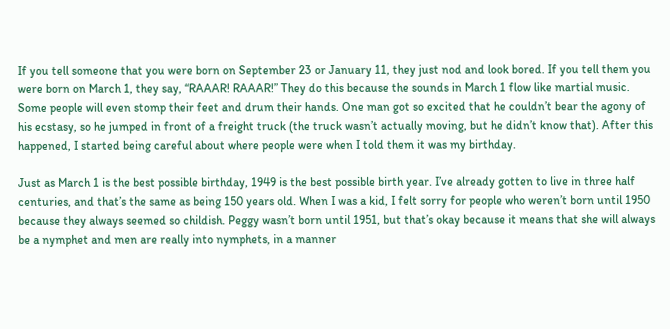If you tell someone that you were born on September 23 or January 11, they just nod and look bored. If you tell them you were born on March 1, they say, “RAAAR! RAAAR!” They do this because the sounds in March 1 flow like martial music. Some people will even stomp their feet and drum their hands. One man got so excited that he couldn’t bear the agony of his ecstasy, so he jumped in front of a freight truck (the truck wasn’t actually moving, but he didn’t know that). After this happened, I started being careful about where people were when I told them it was my birthday.

Just as March 1 is the best possible birthday, 1949 is the best possible birth year. I’ve already gotten to live in three half centuries, and that’s the same as being 150 years old. When I was a kid, I felt sorry for people who weren’t born until 1950 because they always seemed so childish. Peggy wasn’t born until 1951, but that’s okay because it means that she will always be a nymphet and men are really into nymphets, in a manner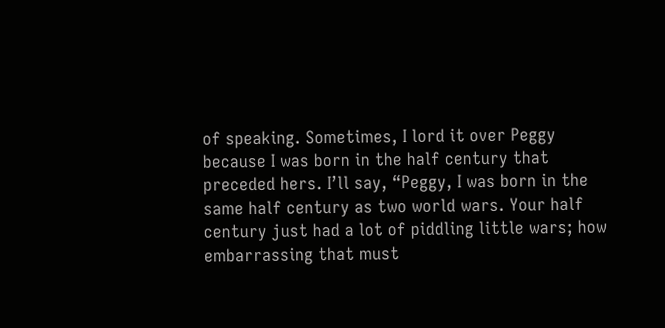of speaking. Sometimes, I lord it over Peggy because I was born in the half century that preceded hers. I’ll say, “Peggy, I was born in the same half century as two world wars. Your half century just had a lot of piddling little wars; how embarrassing that must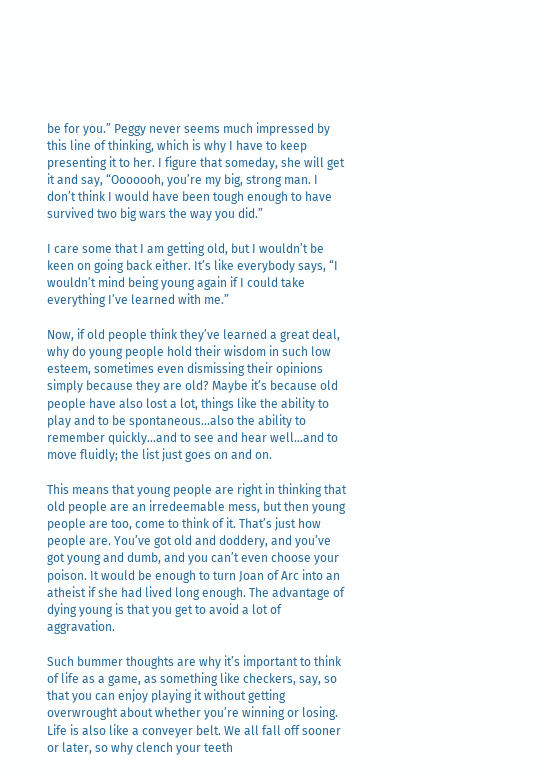be for you.” Peggy never seems much impressed by this line of thinking, which is why I have to keep presenting it to her. I figure that someday, she will get it and say, “Ooooooh, you’re my big, strong man. I don’t think I would have been tough enough to have survived two big wars the way you did.”

I care some that I am getting old, but I wouldn’t be keen on going back either. It’s like everybody says, “I wouldn’t mind being young again if I could take everything I’ve learned with me.”

Now, if old people think they’ve learned a great deal, why do young people hold their wisdom in such low esteem, sometimes even dismissing their opinions simply because they are old? Maybe it’s because old people have also lost a lot, things like the ability to play and to be spontaneous…also the ability to remember quickly…and to see and hear well…and to move fluidly; the list just goes on and on.

This means that young people are right in thinking that old people are an irredeemable mess, but then young people are too, come to think of it. That’s just how people are. You’ve got old and doddery, and you’ve got young and dumb, and you can’t even choose your poison. It would be enough to turn Joan of Arc into an atheist if she had lived long enough. The advantage of dying young is that you get to avoid a lot of aggravation.

Such bummer thoughts are why it’s important to think of life as a game, as something like checkers, say, so that you can enjoy playing it without getting overwrought about whether you’re winning or losing. Life is also like a conveyer belt. We all fall off sooner or later, so why clench your teeth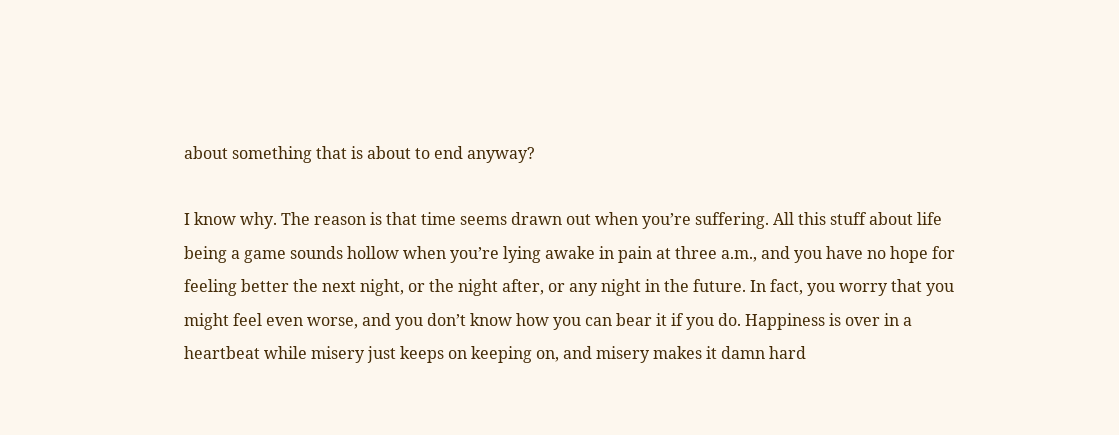about something that is about to end anyway?

I know why. The reason is that time seems drawn out when you’re suffering. All this stuff about life being a game sounds hollow when you’re lying awake in pain at three a.m., and you have no hope for feeling better the next night, or the night after, or any night in the future. In fact, you worry that you might feel even worse, and you don’t know how you can bear it if you do. Happiness is over in a heartbeat while misery just keeps on keeping on, and misery makes it damn hard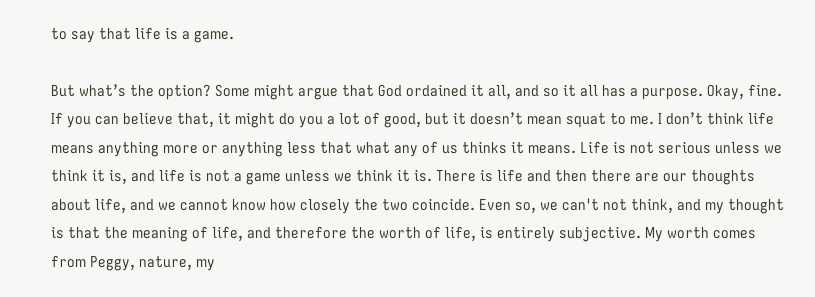to say that life is a game.

But what’s the option? Some might argue that God ordained it all, and so it all has a purpose. Okay, fine. If you can believe that, it might do you a lot of good, but it doesn’t mean squat to me. I don’t think life means anything more or anything less that what any of us thinks it means. Life is not serious unless we think it is, and life is not a game unless we think it is. There is life and then there are our thoughts about life, and we cannot know how closely the two coincide. Even so, we can't not think, and my thought is that the meaning of life, and therefore the worth of life, is entirely subjective. My worth comes from Peggy, nature, my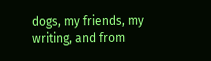dogs, my friends, my writing, and from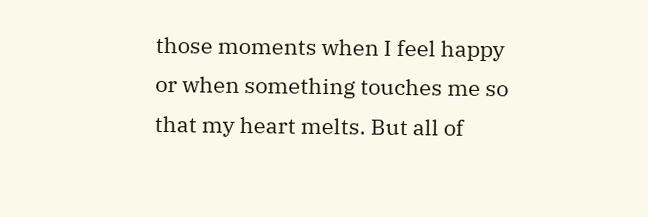those moments when I feel happy or when something touches me so that my heart melts. But all of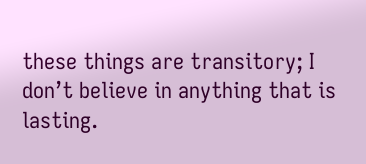these things are transitory; I don’t believe in anything that is lasting.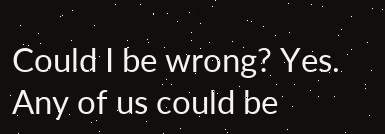Could I be wrong? Yes. Any of us could be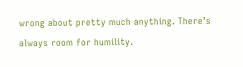wrong about pretty much anything. There’s always room for humility.